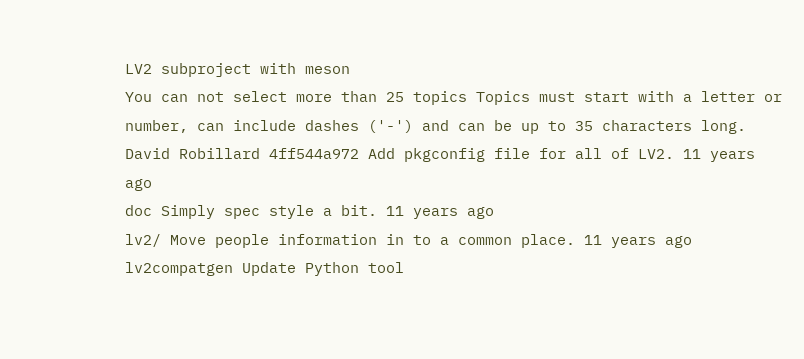LV2 subproject with meson
You can not select more than 25 topics Topics must start with a letter or number, can include dashes ('-') and can be up to 35 characters long.
David Robillard 4ff544a972 Add pkgconfig file for all of LV2. 11 years ago
doc Simply spec style a bit. 11 years ago
lv2/ Move people information in to a common place. 11 years ago
lv2compatgen Update Python tool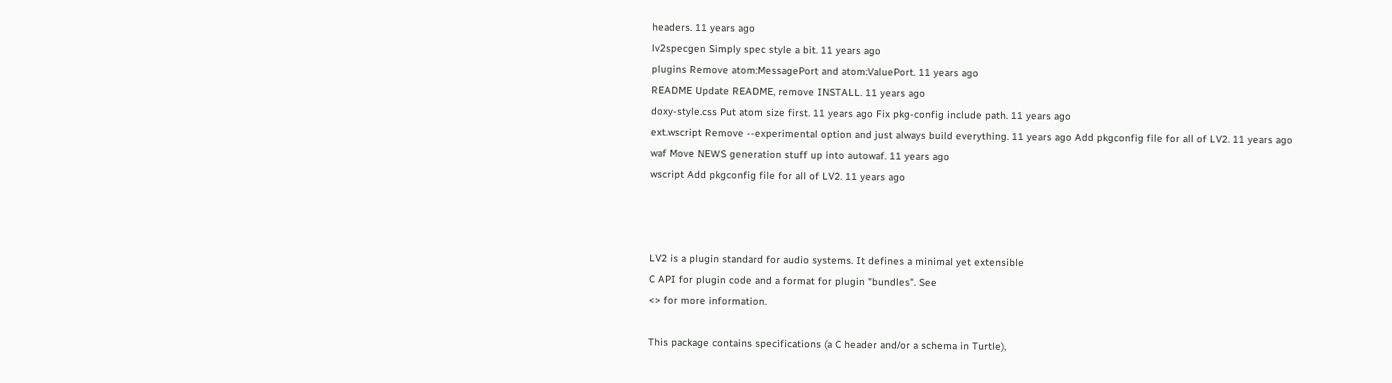headers. 11 years ago
lv2specgen Simply spec style a bit. 11 years ago
plugins Remove atom:MessagePort and atom:ValuePort. 11 years ago
README Update README, remove INSTALL. 11 years ago
doxy-style.css Put atom size first. 11 years ago Fix pkg-config include path. 11 years ago
ext.wscript Remove --experimental option and just always build everything. 11 years ago Add pkgconfig file for all of LV2. 11 years ago
waf Move NEWS generation stuff up into autowaf. 11 years ago
wscript Add pkgconfig file for all of LV2. 11 years ago



LV2 is a plugin standard for audio systems. It defines a minimal yet extensible
C API for plugin code and a format for plugin "bundles". See
<> for more information.

This package contains specifications (a C header and/or a schema in Turtle),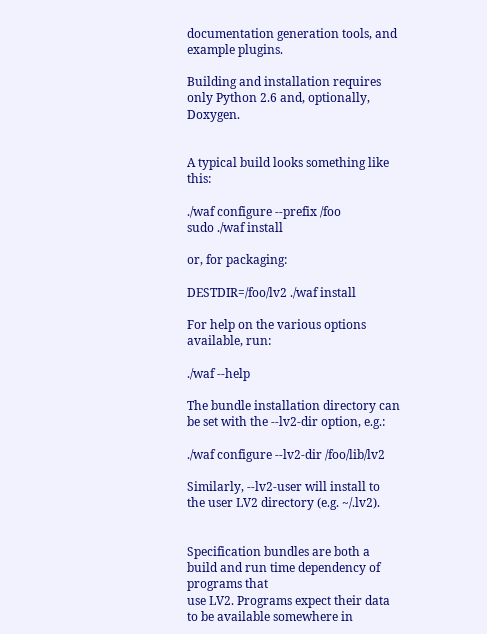documentation generation tools, and example plugins.

Building and installation requires only Python 2.6 and, optionally, Doxygen.


A typical build looks something like this:

./waf configure --prefix /foo
sudo ./waf install

or, for packaging:

DESTDIR=/foo/lv2 ./waf install

For help on the various options available, run:

./waf --help

The bundle installation directory can be set with the --lv2-dir option, e.g.:

./waf configure --lv2-dir /foo/lib/lv2

Similarly, --lv2-user will install to the user LV2 directory (e.g. ~/.lv2).


Specification bundles are both a build and run time dependency of programs that
use LV2. Programs expect their data to be available somewhere in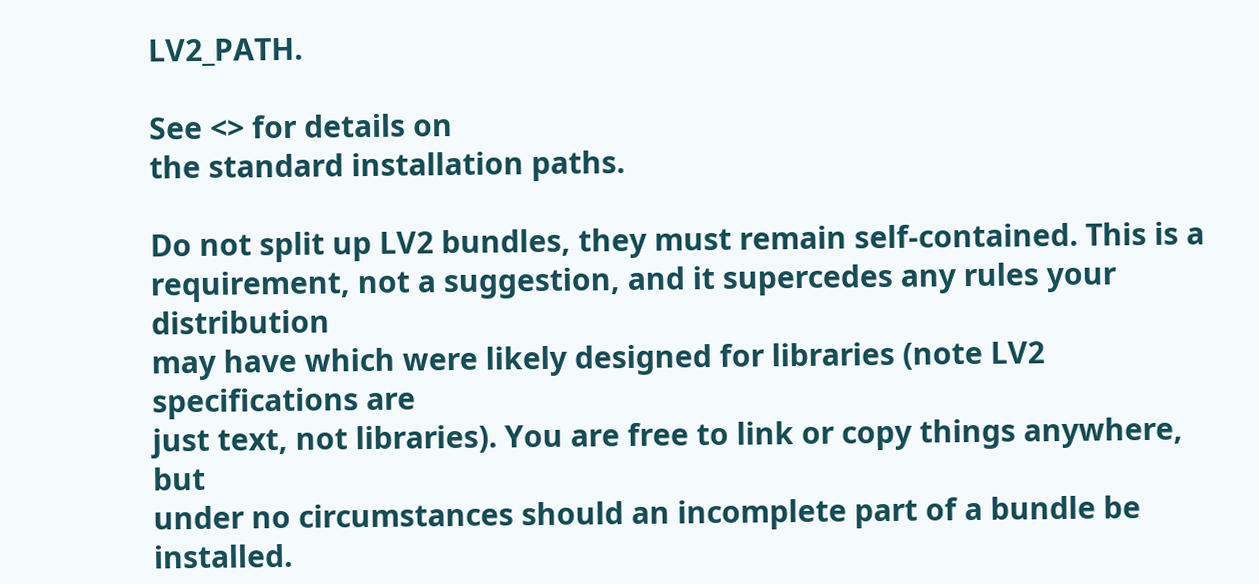LV2_PATH.

See <> for details on
the standard installation paths.

Do not split up LV2 bundles, they must remain self-contained. This is a
requirement, not a suggestion, and it supercedes any rules your distribution
may have which were likely designed for libraries (note LV2 specifications are
just text, not libraries). You are free to link or copy things anywhere, but
under no circumstances should an incomplete part of a bundle be installed.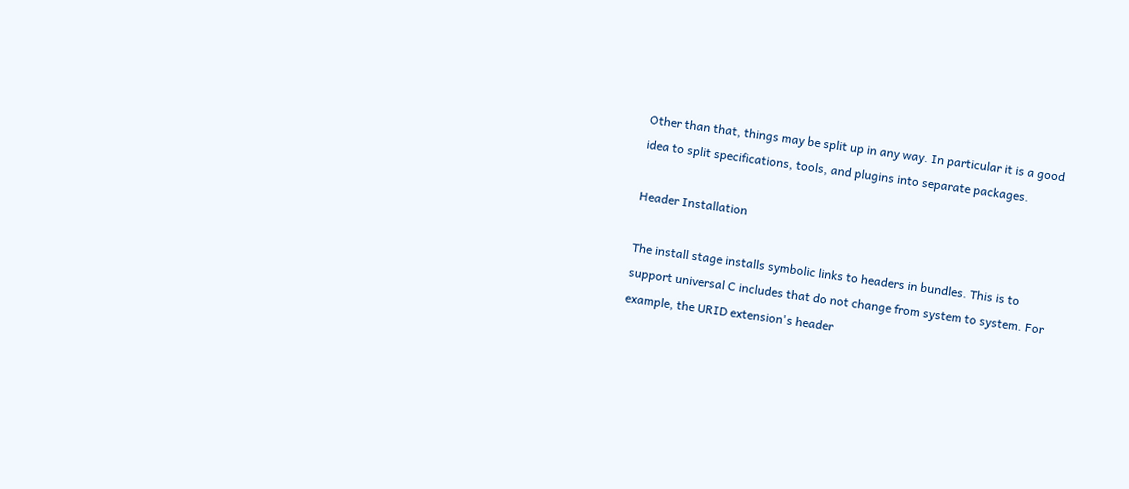Other than that, things may be split up in any way. In particular it is a good
idea to split specifications, tools, and plugins into separate packages.

Header Installation

The install stage installs symbolic links to headers in bundles. This is to
support universal C includes that do not change from system to system. For
example, the URID extension's header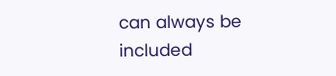can always be included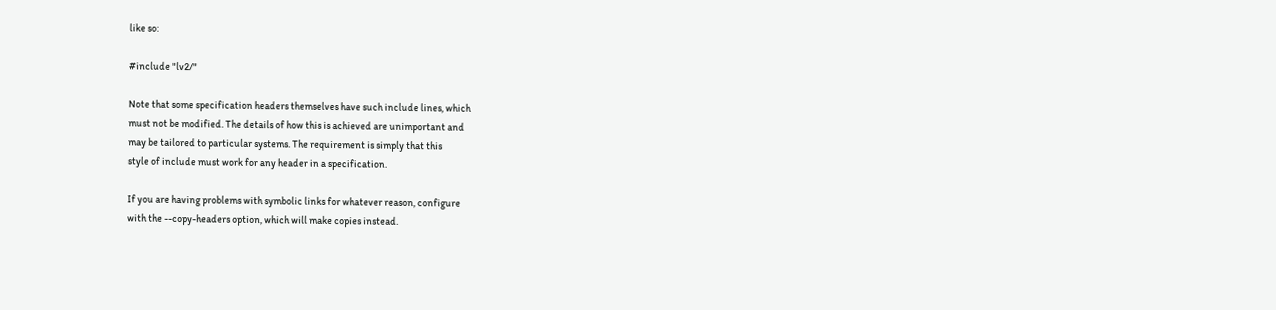like so:

#include "lv2/"

Note that some specification headers themselves have such include lines, which
must not be modified. The details of how this is achieved are unimportant and
may be tailored to particular systems. The requirement is simply that this
style of include must work for any header in a specification.

If you are having problems with symbolic links for whatever reason, configure
with the --copy-headers option, which will make copies instead.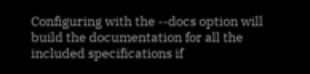Configuring with the --docs option will build the documentation for all the
included specifications if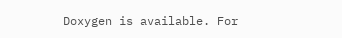Doxygen is available. For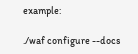example:

./waf configure --docs